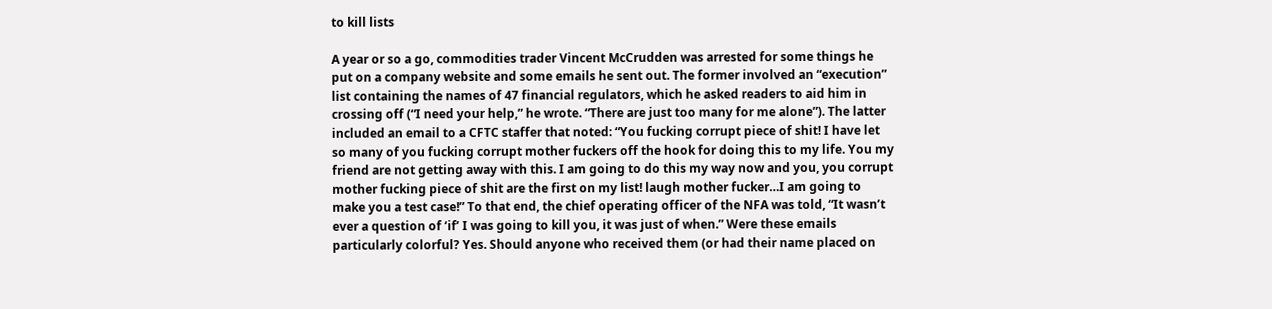to kill lists

A year or so a go, commodities trader Vincent McCrudden was arrested for some things he put on a company website and some emails he sent out. The former involved an “execution” list containing the names of 47 financial regulators, which he asked readers to aid him in crossing off (“I need your help,” he wrote. “There are just too many for me alone”). The latter included an email to a CFTC staffer that noted: “You fucking corrupt piece of shit! I have let so many of you fucking corrupt mother fuckers off the hook for doing this to my life. You my friend are not getting away with this. I am going to do this my way now and you, you corrupt mother fucking piece of shit are the first on my list! laugh mother fucker…I am going to make you a test case!” To that end, the chief operating officer of the NFA was told, “It wasn’t ever a question of ‘if’ I was going to kill you, it was just of when.” Were these emails particularly colorful? Yes. Should anyone who received them (or had their name placed on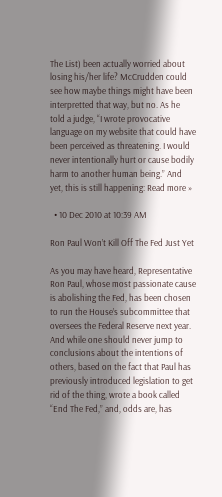The List) been actually worried about losing his/her life? McCrudden could see how maybe things might have been interpretted that way, but no. As he told a judge, “I wrote provocative language on my website that could have been perceived as threatening. I would never intentionally hurt or cause bodily harm to another human being.” And yet, this is still happening: Read more »

  • 10 Dec 2010 at 10:39 AM

Ron Paul Won’t Kill Off The Fed Just Yet

As you may have heard, Representative Ron Paul, whose most passionate cause is abolishing the Fed, has been chosen to run the House’s subcommittee that oversees the Federal Reserve next year. And while one should never jump to conclusions about the intentions of others, based on the fact that Paul has previously introduced legislation to get rid of the thing, wrote a book called “End The Fed,” and, odds are, has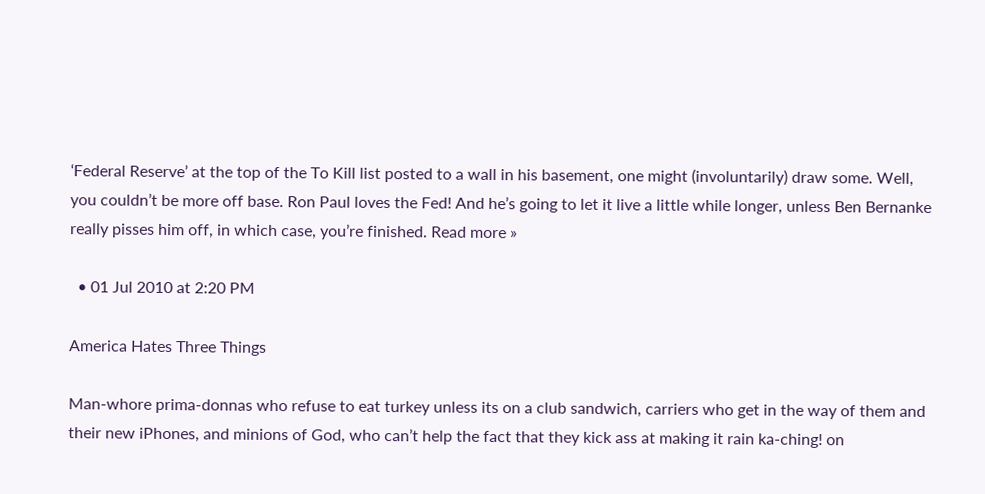‘Federal Reserve’ at the top of the To Kill list posted to a wall in his basement, one might (involuntarily) draw some. Well, you couldn’t be more off base. Ron Paul loves the Fed! And he’s going to let it live a little while longer, unless Ben Bernanke really pisses him off, in which case, you’re finished. Read more »

  • 01 Jul 2010 at 2:20 PM

America Hates Three Things

Man-whore prima-donnas who refuse to eat turkey unless its on a club sandwich, carriers who get in the way of them and their new iPhones, and minions of God, who can’t help the fact that they kick ass at making it rain ka-ching! on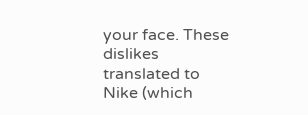your face. These dislikes translated to Nike (which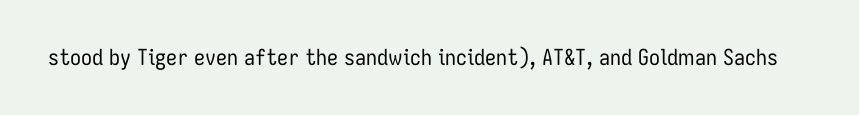stood by Tiger even after the sandwich incident), AT&T, and Goldman Sachs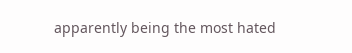apparently being the most hated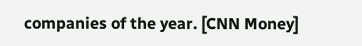companies of the year. [CNN Money]